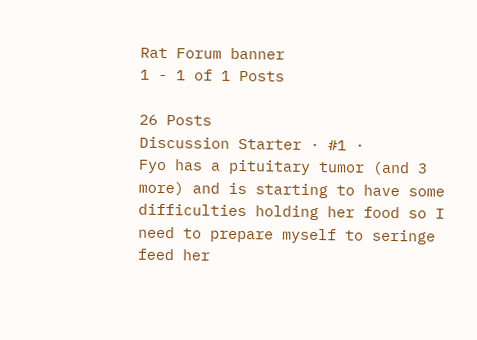Rat Forum banner
1 - 1 of 1 Posts

26 Posts
Discussion Starter · #1 ·
Fyo has a pituitary tumor (and 3 more) and is starting to have some difficulties holding her food so I need to prepare myself to seringe feed her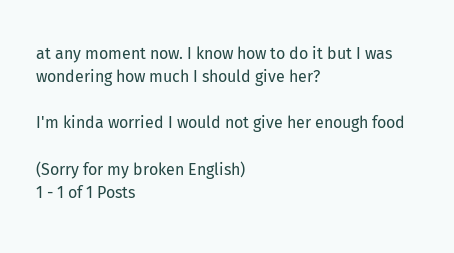at any moment now. I know how to do it but I was wondering how much I should give her?

I'm kinda worried I would not give her enough food

(Sorry for my broken English)
1 - 1 of 1 Posts